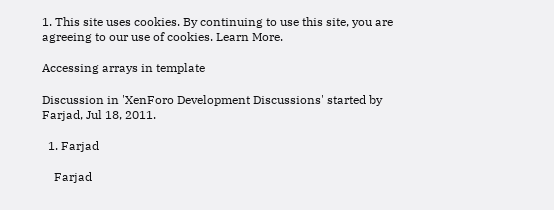1. This site uses cookies. By continuing to use this site, you are agreeing to our use of cookies. Learn More.

Accessing arrays in template

Discussion in 'XenForo Development Discussions' started by Farjad, Jul 18, 2011.

  1. Farjad

    Farjad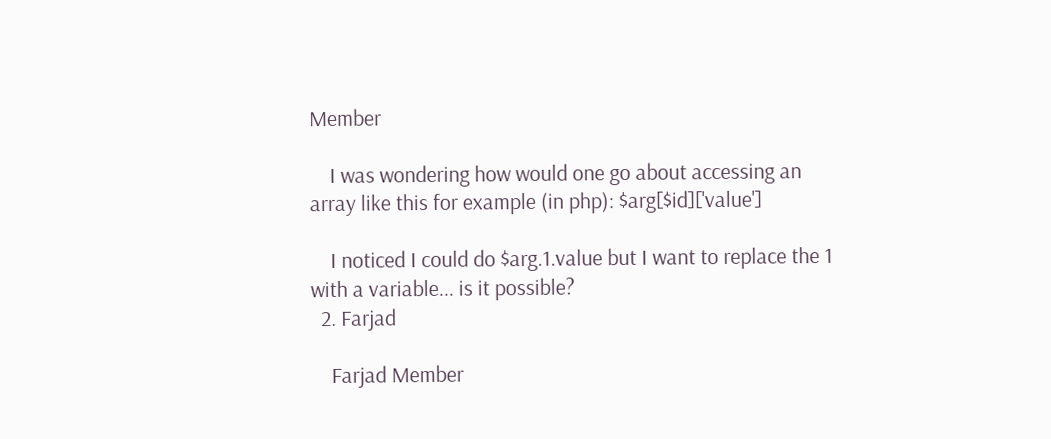Member

    I was wondering how would one go about accessing an array like this for example (in php): $arg[$id]['value']

    I noticed I could do $arg.1.value but I want to replace the 1 with a variable... is it possible?
  2. Farjad

    Farjad Member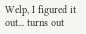Welp, I figured it out... turns out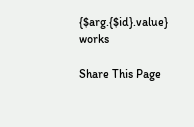{$arg.{$id}.value} works

Share This Page